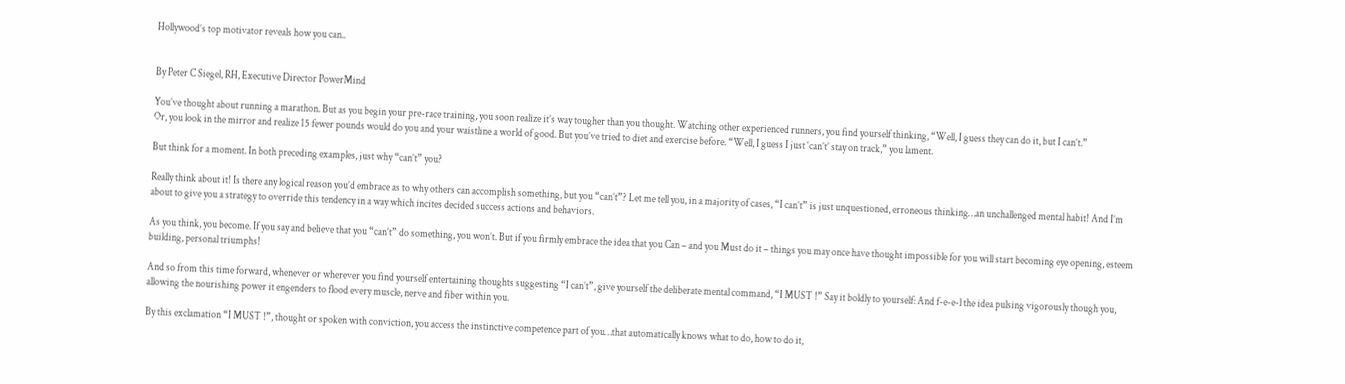Hollywood’s top motivator reveals how you can..


By Peter C Siegel, RH, Executive Director PowerMind

You’ve thought about running a marathon. But as you begin your pre-race training, you soon realize it’s way tougher than you thought. Watching other experienced runners, you find yourself thinking, “Well, I guess they can do it, but I can’t.”
Or, you look in the mirror and realize 15 fewer pounds would do you and your waistline a world of good. But you’ve tried to diet and exercise before. “Well, I guess I just ‘can’t’ stay on track,” you lament.

But think for a moment. In both preceding examples, just why “can’t” you?

Really think about it! Is there any logical reason you’d embrace as to why others can accomplish something, but you “can’t”? Let me tell you, in a majority of cases, “I can’t” is just unquestioned, erroneous thinking…an unchallenged mental habit! And I’m about to give you a strategy to override this tendency in a way which incites decided success actions and behaviors.

As you think, you become. If you say and believe that you “can’t” do something, you won’t. But if you firmly embrace the idea that you Can – and you Must do it – things you may once have thought impossible for you will start becoming eye opening, esteem building, personal triumphs!

And so from this time forward, whenever or wherever you find yourself entertaining thoughts suggesting “I can’t”, give yourself the deliberate mental command, “I MUST !” Say it boldly to yourself: And f-e-e-l the idea pulsing vigorously though you, allowing the nourishing power it engenders to flood every muscle, nerve and fiber within you.

By this exclamation “I MUST !”, thought or spoken with conviction, you access the instinctive competence part of you…that automatically knows what to do, how to do it,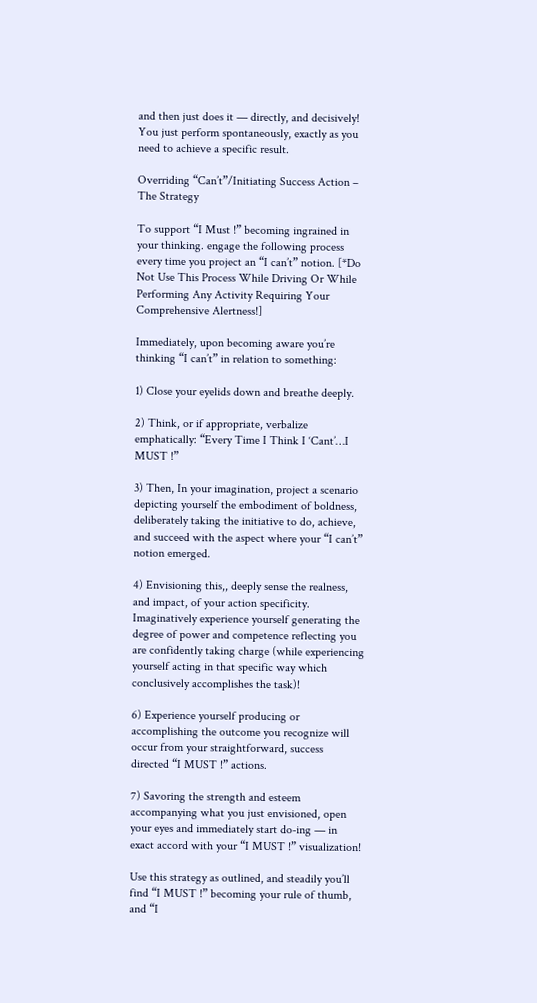and then just does it — directly, and decisively! You just perform spontaneously, exactly as you need to achieve a specific result.

Overriding “Can’t”/Initiating Success Action – The Strategy

To support “I Must !” becoming ingrained in your thinking. engage the following process every time you project an “I can’t” notion. [*Do Not Use This Process While Driving Or While Performing Any Activity Requiring Your Comprehensive Alertness!]

Immediately, upon becoming aware you’re thinking “I can’t” in relation to something:

1) Close your eyelids down and breathe deeply.

2) Think, or if appropriate, verbalize emphatically: “Every Time I Think I ‘Cant’…I MUST !”

3) Then, In your imagination, project a scenario depicting yourself the embodiment of boldness, deliberately taking the initiative to do, achieve, and succeed with the aspect where your “I can’t” notion emerged.

4) Envisioning this,, deeply sense the realness, and impact, of your action specificity. Imaginatively experience yourself generating the degree of power and competence reflecting you are confidently taking charge (while experiencing yourself acting in that specific way which conclusively accomplishes the task)!

6) Experience yourself producing or accomplishing the outcome you recognize will occur from your straightforward, success directed “I MUST !” actions.

7) Savoring the strength and esteem accompanying what you just envisioned, open your eyes and immediately start do-ing — in exact accord with your “I MUST !” visualization!

Use this strategy as outlined, and steadily you’ll find “I MUST !” becoming your rule of thumb, and “I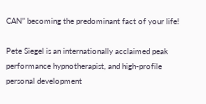CAN” becoming the predominant fact of your life!

Pete Siegel is an internationally acclaimed peak performance hypnotherapist, and high-profile personal development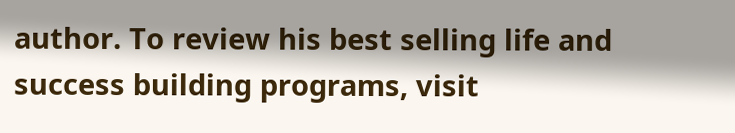author. To review his best selling life and success building programs, visit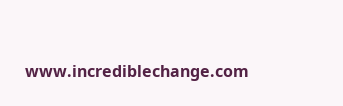www.incrediblechange.com